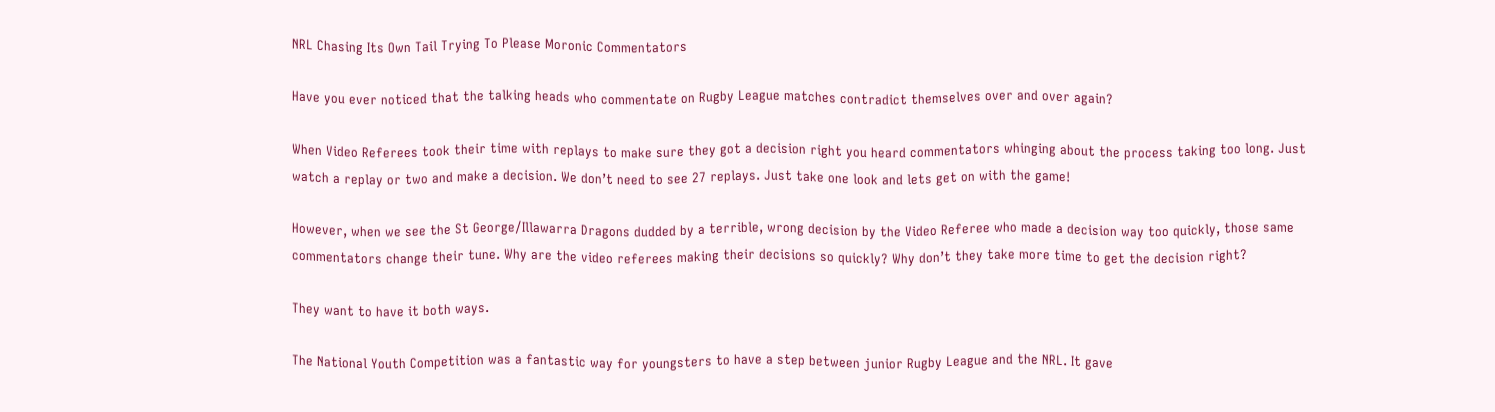NRL Chasing Its Own Tail Trying To Please Moronic Commentators

Have you ever noticed that the talking heads who commentate on Rugby League matches contradict themselves over and over again?

When Video Referees took their time with replays to make sure they got a decision right you heard commentators whinging about the process taking too long. Just watch a replay or two and make a decision. We don’t need to see 27 replays. Just take one look and lets get on with the game!

However, when we see the St George/Illawarra Dragons dudded by a terrible, wrong decision by the Video Referee who made a decision way too quickly, those same commentators change their tune. Why are the video referees making their decisions so quickly? Why don’t they take more time to get the decision right?

They want to have it both ways.

The National Youth Competition was a fantastic way for youngsters to have a step between junior Rugby League and the NRL. It gave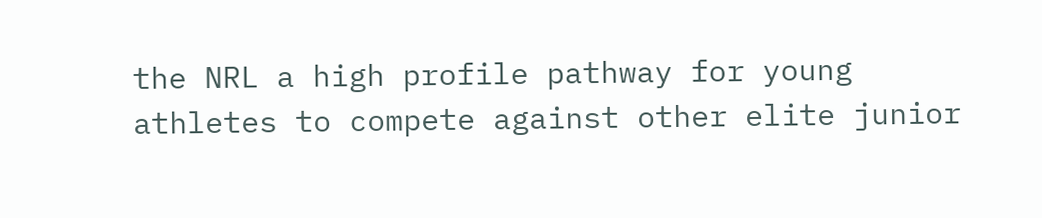the NRL a high profile pathway for young athletes to compete against other elite junior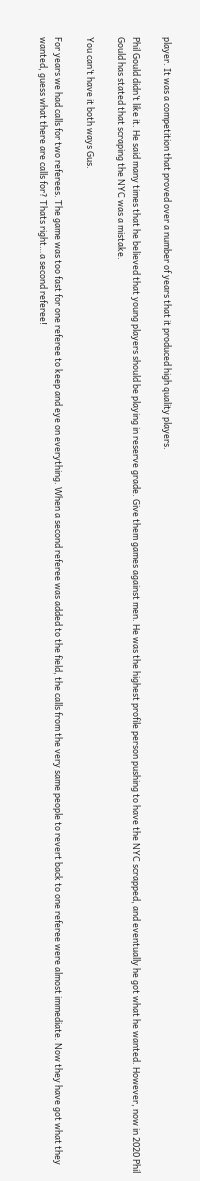player. It was a competition that proved over a number of years that it produced high quality players.

Phil Gould didn’t like it. He said many times that he believed that young players should be playing in reserve grade. Give them games against men. He was the highest profile person pushing to have the NYC scrapped, and eventually he got what he wanted. However, now in 2020 Phil Gould has stated that scraping the NYC was a mistake.

You can’t have it both ways Gus.

For years we had calls for two referees. The game was too fast for one referee to keep and eye on everything. When a second referee was added to the field, the calls from the very same people to revert back to one referee were almost immediate. Now they have got what they wanted, guess what there are calls for? Thats right…a second referee!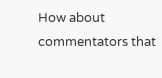How about commentators that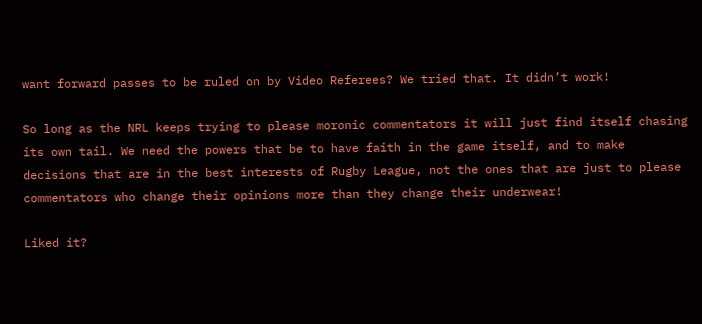want forward passes to be ruled on by Video Referees? We tried that. It didn’t work!

So long as the NRL keeps trying to please moronic commentators it will just find itself chasing its own tail. We need the powers that be to have faith in the game itself, and to make decisions that are in the best interests of Rugby League, not the ones that are just to please commentators who change their opinions more than they change their underwear!

Liked it?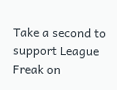Take a second to support League Freak on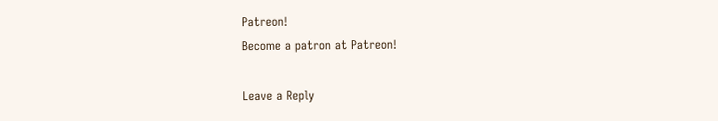Patreon!
Become a patron at Patreon!

Leave a Reply